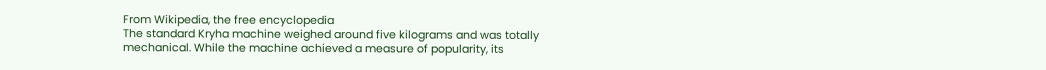From Wikipedia, the free encyclopedia
The standard Kryha machine weighed around five kilograms and was totally mechanical. While the machine achieved a measure of popularity, its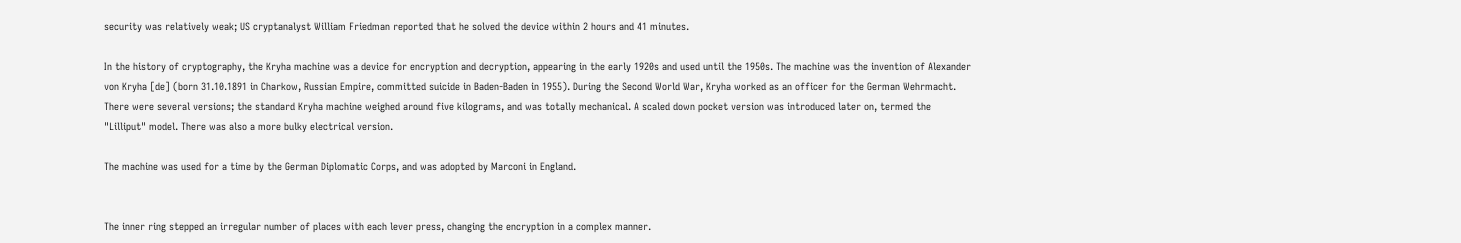security was relatively weak; US cryptanalyst William Friedman reported that he solved the device within 2 hours and 41 minutes.

In the history of cryptography, the Kryha machine was a device for encryption and decryption, appearing in the early 1920s and used until the 1950s. The machine was the invention of Alexander von Kryha [de] (born 31.10.1891 in Charkow, Russian Empire, committed suicide in Baden-Baden in 1955). During the Second World War, Kryha worked as an officer for the German Wehrmacht. There were several versions; the standard Kryha machine weighed around five kilograms, and was totally mechanical. A scaled down pocket version was introduced later on, termed the "Lilliput" model. There was also a more bulky electrical version.

The machine was used for a time by the German Diplomatic Corps, and was adopted by Marconi in England.


The inner ring stepped an irregular number of places with each lever press, changing the encryption in a complex manner.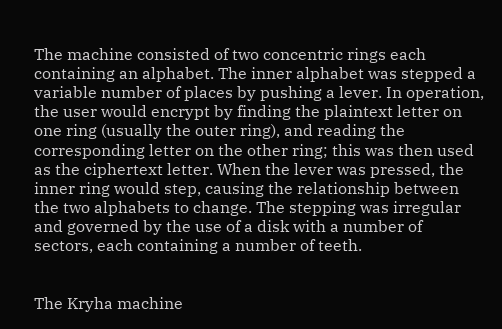The machine consisted of two concentric rings each containing an alphabet. The inner alphabet was stepped a variable number of places by pushing a lever. In operation, the user would encrypt by finding the plaintext letter on one ring (usually the outer ring), and reading the corresponding letter on the other ring; this was then used as the ciphertext letter. When the lever was pressed, the inner ring would step, causing the relationship between the two alphabets to change. The stepping was irregular and governed by the use of a disk with a number of sectors, each containing a number of teeth.


The Kryha machine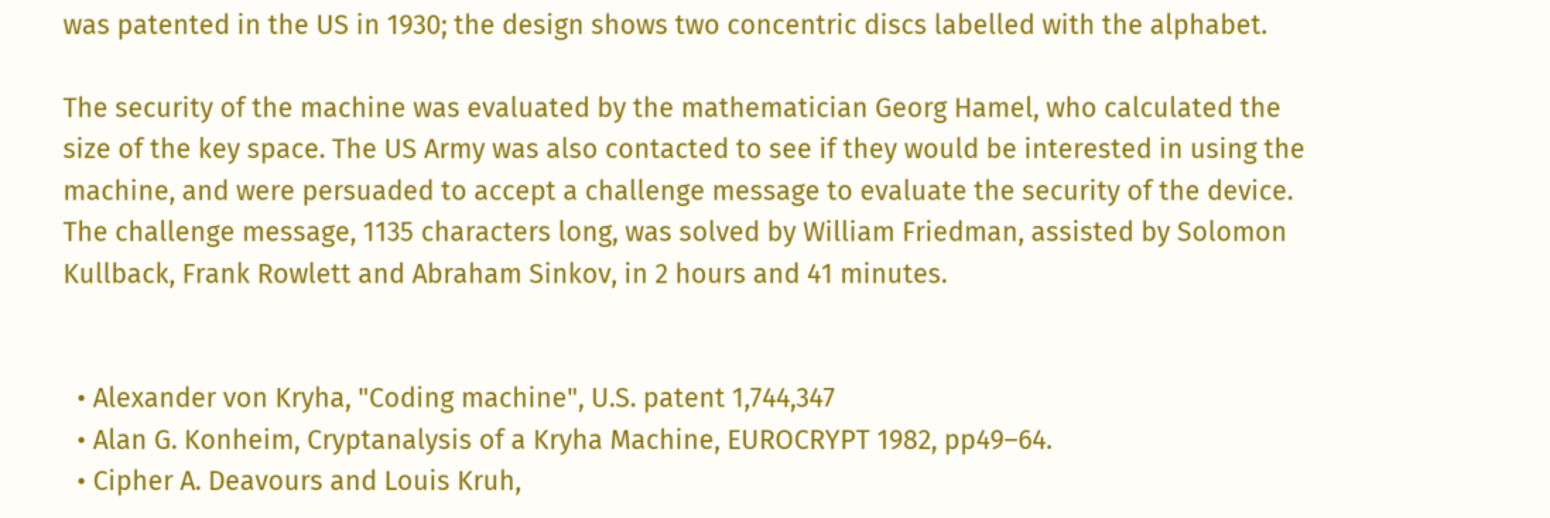was patented in the US in 1930; the design shows two concentric discs labelled with the alphabet.

The security of the machine was evaluated by the mathematician Georg Hamel, who calculated the size of the key space. The US Army was also contacted to see if they would be interested in using the machine, and were persuaded to accept a challenge message to evaluate the security of the device. The challenge message, 1135 characters long, was solved by William Friedman, assisted by Solomon Kullback, Frank Rowlett and Abraham Sinkov, in 2 hours and 41 minutes.


  • Alexander von Kryha, "Coding machine", U.S. patent 1,744,347
  • Alan G. Konheim, Cryptanalysis of a Kryha Machine, EUROCRYPT 1982, pp49–64.
  • Cipher A. Deavours and Louis Kruh,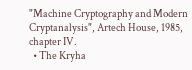"Machine Cryptography and Modern Cryptanalysis", Artech House, 1985, chapter IV.
  • The Kryha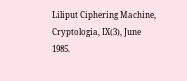Liliput Ciphering Machine, Cryptologia, IX(3), June 1985.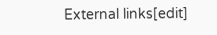External links[edit]